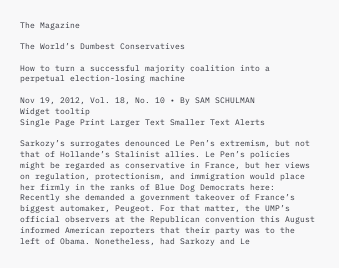The Magazine

The World’s Dumbest Conservatives

How to turn a successful majority coalition into a perpetual election-losing machine

Nov 19, 2012, Vol. 18, No. 10 • By SAM SCHULMAN
Widget tooltip
Single Page Print Larger Text Smaller Text Alerts

Sarkozy’s surrogates denounced Le Pen’s extremism, but not that of Hollande’s Stalinist allies. Le Pen’s policies might be regarded as conservative in France, but her views on regulation, protectionism, and immigration would place her firmly in the ranks of Blue Dog Democrats here: Recently she demanded a government takeover of France’s biggest automaker, Peugeot. For that matter, the UMP’s official observers at the Republican convention this August informed American reporters that their party was to the left of Obama. Nonetheless, had Sarkozy and Le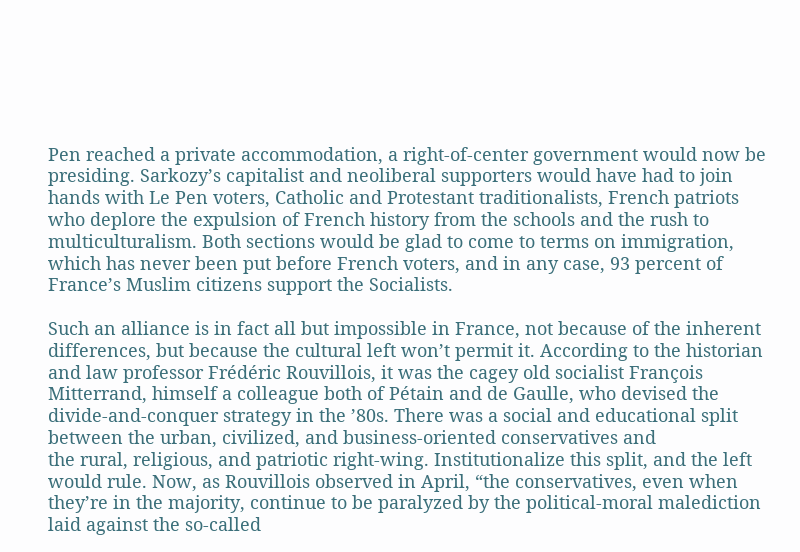Pen reached a private accommodation, a right-of-center government would now be presiding. Sarkozy’s capitalist and neoliberal supporters would have had to join hands with Le Pen voters, Catholic and Protestant traditionalists, French patriots who deplore the expulsion of French history from the schools and the rush to multiculturalism. Both sections would be glad to come to terms on immigration, which has never been put before French voters, and in any case, 93 percent of France’s Muslim citizens support the Socialists.

Such an alliance is in fact all but impossible in France, not because of the inherent differences, but because the cultural left won’t permit it. According to the historian and law professor Frédéric Rouvillois, it was the cagey old socialist François Mitterrand, himself a colleague both of Pétain and de Gaulle, who devised the divide-and-conquer strategy in the ’80s. There was a social and educational split between the urban, civilized, and business-oriented conservatives and
the rural, religious, and patriotic right-wing. Institutionalize this split, and the left would rule. Now, as Rouvillois observed in April, “the conservatives, even when they’re in the majority, continue to be paralyzed by the political-moral malediction laid against the so-called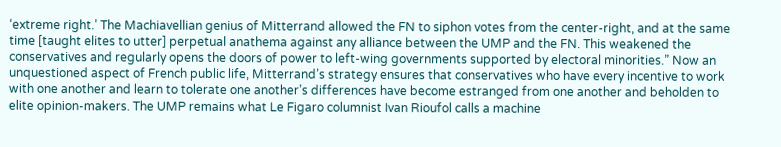‘extreme right.’ The Machiavellian genius of Mitterrand allowed the FN to siphon votes from the center-right, and at the same time [taught elites to utter] perpetual anathema against any alliance between the UMP and the FN. This weakened the conservatives and regularly opens the doors of power to left-wing governments supported by electoral minorities.” Now an unquestioned aspect of French public life, Mitterrand’s strategy ensures that conservatives who have every incentive to work with one another and learn to tolerate one another’s differences have become estranged from one another and beholden to elite opinion-makers. The UMP remains what Le Figaro columnist Ivan Rioufol calls a machine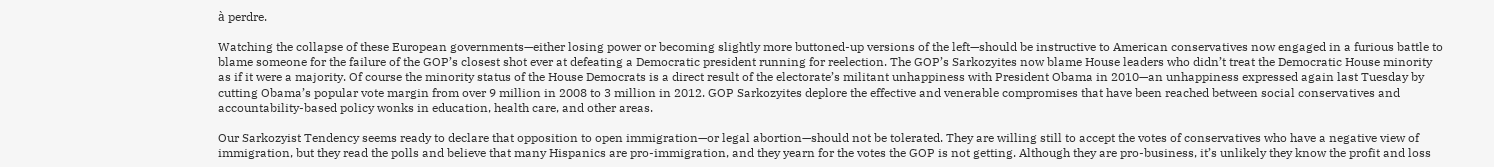à perdre.

Watching the collapse of these European governments—either losing power or becoming slightly more buttoned-up versions of the left—should be instructive to American conservatives now engaged in a furious battle to blame someone for the failure of the GOP’s closest shot ever at defeating a Democratic president running for reelection. The GOP’s Sarkozyites now blame House leaders who didn’t treat the Democratic House minority as if it were a majority. Of course the minority status of the House Democrats is a direct result of the electorate’s militant unhappiness with President Obama in 2010—an unhappiness expressed again last Tuesday by cutting Obama’s popular vote margin from over 9 million in 2008 to 3 million in 2012. GOP Sarkozyites deplore the effective and venerable compromises that have been reached between social conservatives and accountability-based policy wonks in education, health care, and other areas.

Our Sarkozyist Tendency seems ready to declare that opposition to open immigration—or legal abortion—should not be tolerated. They are willing still to accept the votes of conservatives who have a negative view of immigration, but they read the polls and believe that many Hispanics are pro-immigration, and they yearn for the votes the GOP is not getting. Although they are pro-business, it’s unlikely they know the profit and loss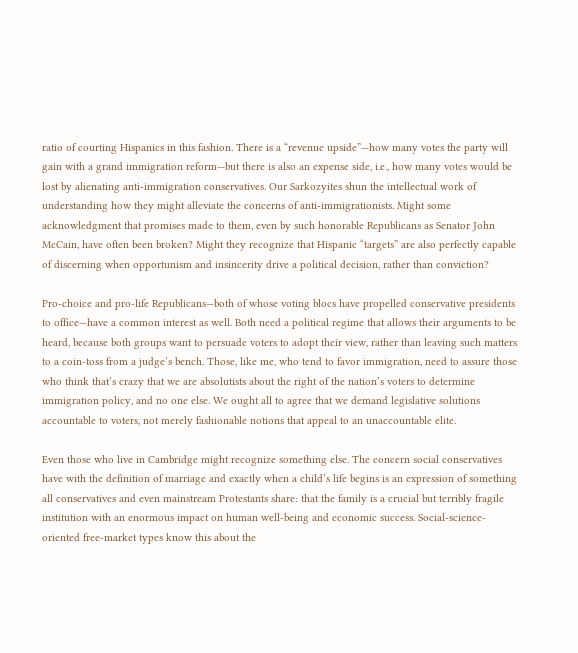ratio of courting Hispanics in this fashion. There is a “revenue upside”—how many votes the party will gain with a grand immigration reform—but there is also an expense side, i.e., how many votes would be lost by alienating anti-immigration conservatives. Our Sarkozyites shun the intellectual work of understanding how they might alleviate the concerns of anti-immigrationists. Might some acknowledgment that promises made to them, even by such honorable Republicans as Senator John McCain, have often been broken? Might they recognize that Hispanic “targets” are also perfectly capable of discerning when opportunism and insincerity drive a political decision, rather than conviction?

Pro-choice and pro-life Republicans—both of whose voting blocs have propelled conservative presidents to office—have a common interest as well. Both need a political regime that allows their arguments to be heard, because both groups want to persuade voters to adopt their view, rather than leaving such matters to a coin-toss from a judge’s bench. Those, like me, who tend to favor immigration, need to assure those who think that’s crazy that we are absolutists about the right of the nation’s voters to determine immigration policy, and no one else. We ought all to agree that we demand legislative solutions accountable to voters, not merely fashionable notions that appeal to an unaccountable elite.

Even those who live in Cambridge might recognize something else. The concern social conservatives have with the definition of marriage and exactly when a child’s life begins is an expression of something all conservatives and even mainstream Protestants share: that the family is a crucial but terribly fragile institution with an enormous impact on human well-being and economic success. Social-science-oriented free-market types know this about the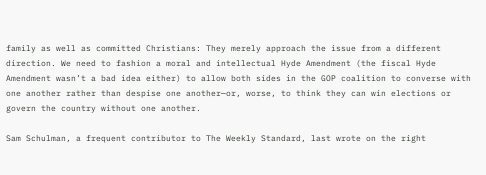family as well as committed Christians: They merely approach the issue from a different direction. We need to fashion a moral and intellectual Hyde Amendment (the fiscal Hyde Amendment wasn’t a bad idea either) to allow both sides in the GOP coalition to converse with one another rather than despise one another—or, worse, to think they can win elections or govern the country without one another.

Sam Schulman, a frequent contributor to The Weekly Standard, last wrote on the right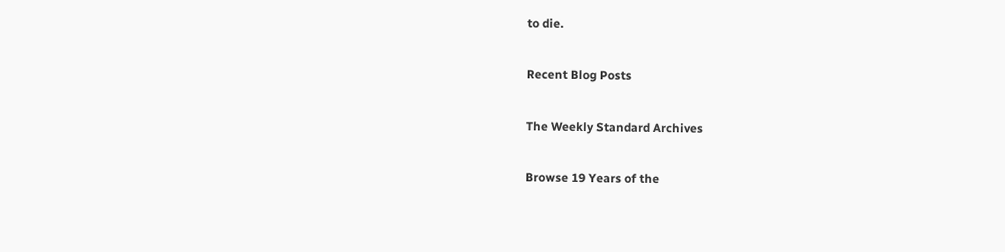to die.

Recent Blog Posts

The Weekly Standard Archives

Browse 19 Years of the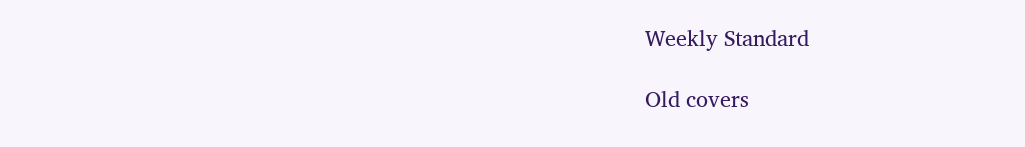Weekly Standard

Old covers